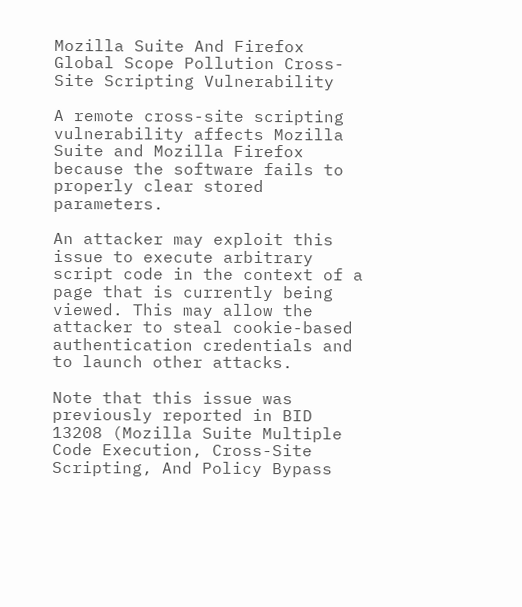Mozilla Suite And Firefox Global Scope Pollution Cross-Site Scripting Vulnerability

A remote cross-site scripting vulnerability affects Mozilla Suite and Mozilla Firefox because the software fails to properly clear stored parameters.

An attacker may exploit this issue to execute arbitrary script code in the context of a page that is currently being viewed. This may allow the attacker to steal cookie-based authentication credentials and to launch other attacks.

Note that this issue was previously reported in BID 13208 (Mozilla Suite Multiple Code Execution, Cross-Site Scripting, And Policy Bypass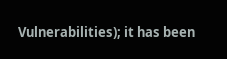Vulnerabilities); it has been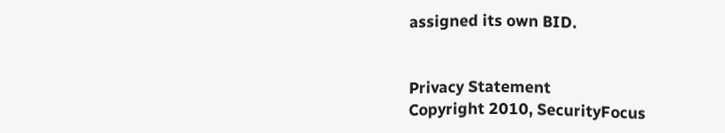assigned its own BID.


Privacy Statement
Copyright 2010, SecurityFocus